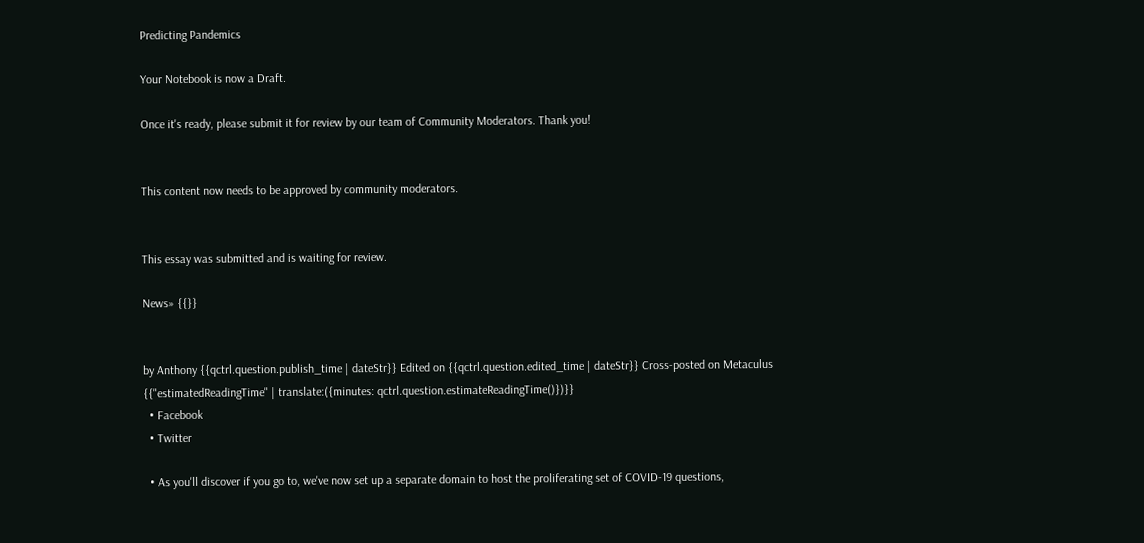Predicting Pandemics

Your Notebook is now a Draft.

Once it's ready, please submit it for review by our team of Community Moderators. Thank you!


This content now needs to be approved by community moderators.


This essay was submitted and is waiting for review.

News» {{}}


by Anthony {{qctrl.question.publish_time | dateStr}} Edited on {{qctrl.question.edited_time | dateStr}} Cross-posted on Metaculus {{"estimatedReadingTime" | translate:({minutes: qctrl.question.estimateReadingTime()})}}
  • Facebook
  • Twitter

  • As you'll discover if you go to, we've now set up a separate domain to host the proliferating set of COVID-19 questions,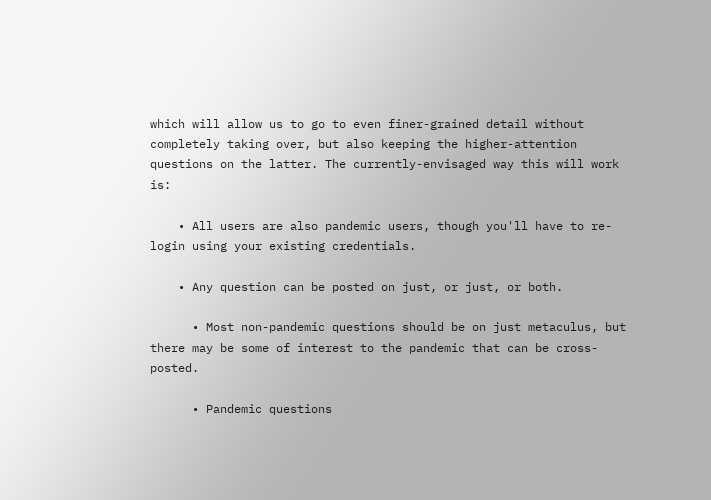which will allow us to go to even finer-grained detail without completely taking over, but also keeping the higher-attention questions on the latter. The currently-envisaged way this will work is:

    • All users are also pandemic users, though you'll have to re-login using your existing credentials.

    • Any question can be posted on just, or just, or both.

      • Most non-pandemic questions should be on just metaculus, but there may be some of interest to the pandemic that can be cross-posted.

      • Pandemic questions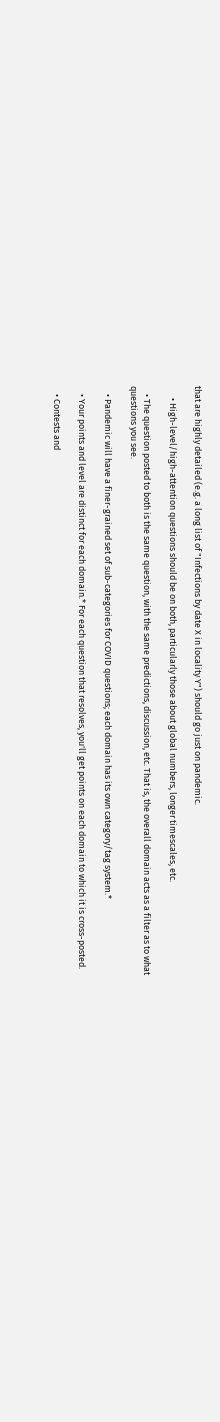that are highly detailed (e.g. a long list of "Infections by date X in locality Y") should go just on pandemic.

      • High-level/high-attention questions should be on both, particularly those about global numbers, longer timescales, etc.

    • The question posted to both is the same question, with the same predictions, discussion, etc. That is, the overall domain acts as a filter as to what questions you see.

    • Pandemic will have a finer-grained set of sub-categories for COVID questions; each domain has its own category/tag system.*

    • Your points and level are distinct for each domain.* For each question that resolves, you'll get points on each domain to which it is cross-posted.

    • Contests and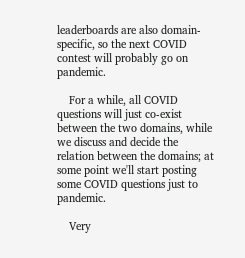leaderboards are also domain-specific, so the next COVID contest will probably go on pandemic.

    For a while, all COVID questions will just co-exist between the two domains, while we discuss and decide the relation between the domains; at some point we'll start posting some COVID questions just to pandemic.

    Very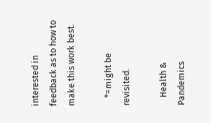interested in feedback as to how to make this work best.

    *=might be revisited.

    Health & Pandemics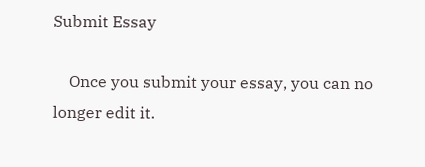Submit Essay

    Once you submit your essay, you can no longer edit it.